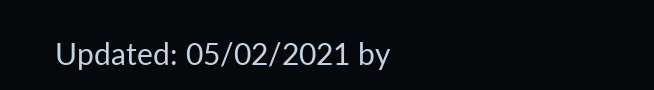Updated: 05/02/2021 by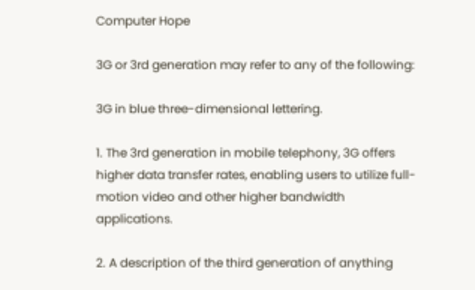Computer Hope

3G or 3rd generation may refer to any of the following:

3G in blue three-dimensional lettering.

1. The 3rd generation in mobile telephony, 3G offers higher data transfer rates, enabling users to utilize full-motion video and other higher bandwidth applications.

2. A description of the third generation of anything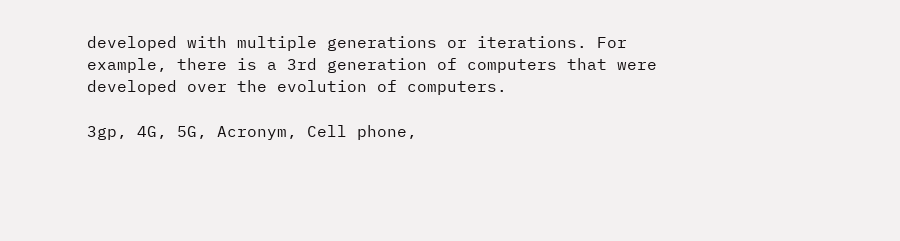developed with multiple generations or iterations. For example, there is a 3rd generation of computers that were developed over the evolution of computers.

3gp, 4G, 5G, Acronym, Cell phone,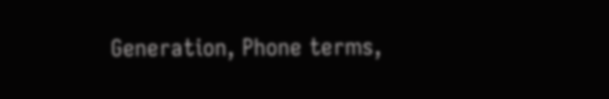Generation, Phone terms,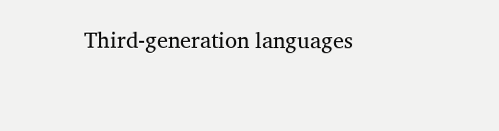Third-generation languages